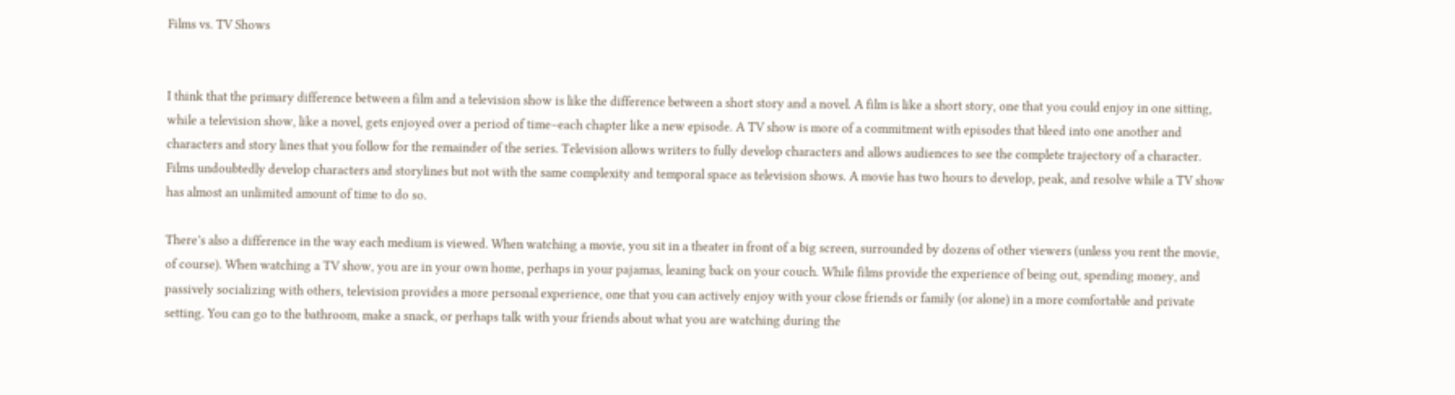Films vs. TV Shows


I think that the primary difference between a film and a television show is like the difference between a short story and a novel. A film is like a short story, one that you could enjoy in one sitting, while a television show, like a novel, gets enjoyed over a period of time–each chapter like a new episode. A TV show is more of a commitment with episodes that bleed into one another and characters and story lines that you follow for the remainder of the series. Television allows writers to fully develop characters and allows audiences to see the complete trajectory of a character. Films undoubtedly develop characters and storylines but not with the same complexity and temporal space as television shows. A movie has two hours to develop, peak, and resolve while a TV show has almost an unlimited amount of time to do so.

There’s also a difference in the way each medium is viewed. When watching a movie, you sit in a theater in front of a big screen, surrounded by dozens of other viewers (unless you rent the movie, of course). When watching a TV show, you are in your own home, perhaps in your pajamas, leaning back on your couch. While films provide the experience of being out, spending money, and passively socializing with others, television provides a more personal experience, one that you can actively enjoy with your close friends or family (or alone) in a more comfortable and private setting. You can go to the bathroom, make a snack, or perhaps talk with your friends about what you are watching during the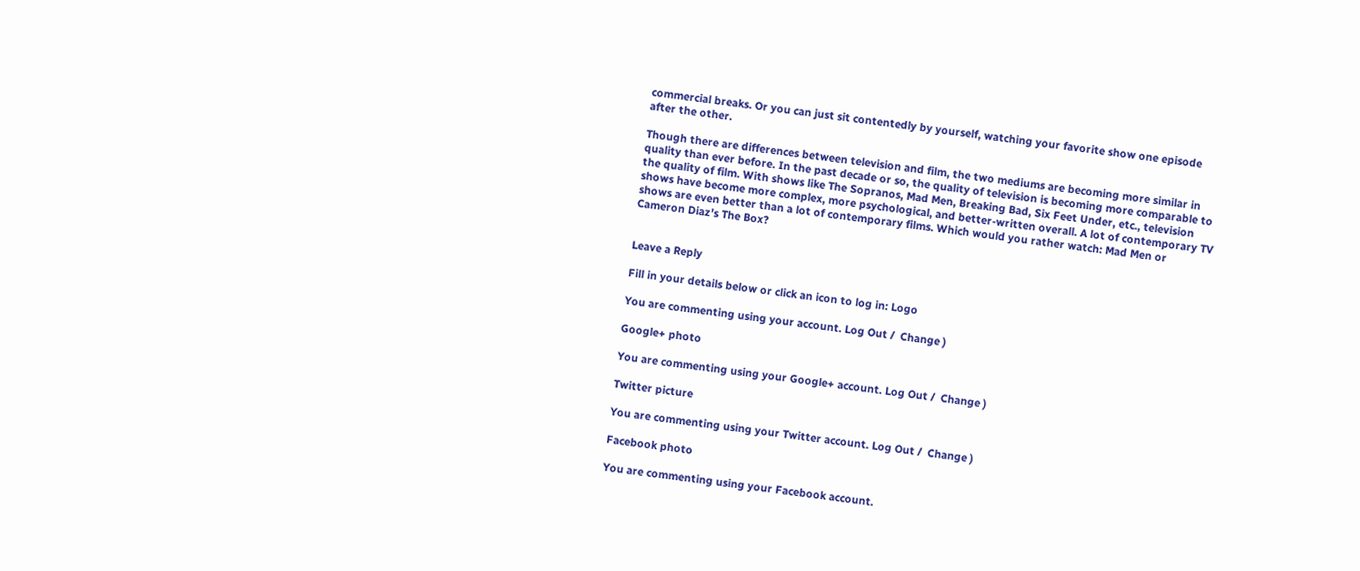commercial breaks. Or you can just sit contentedly by yourself, watching your favorite show one episode after the other.

Though there are differences between television and film, the two mediums are becoming more similar in quality than ever before. In the past decade or so, the quality of television is becoming more comparable to the quality of film. With shows like The Sopranos, Mad Men, Breaking Bad, Six Feet Under, etc., television shows have become more complex, more psychological, and better-written overall. A lot of contemporary TV shows are even better than a lot of contemporary films. Which would you rather watch: Mad Men or Cameron Diaz’s The Box?


Leave a Reply

Fill in your details below or click an icon to log in: Logo

You are commenting using your account. Log Out /  Change )

Google+ photo

You are commenting using your Google+ account. Log Out /  Change )

Twitter picture

You are commenting using your Twitter account. Log Out /  Change )

Facebook photo

You are commenting using your Facebook account.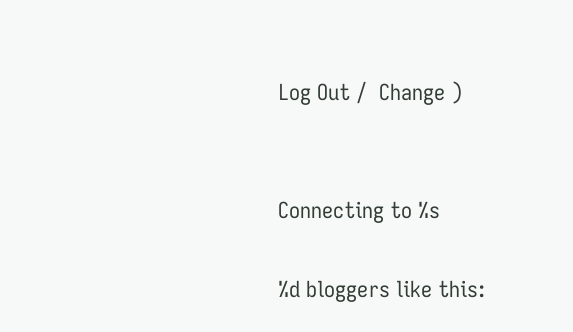Log Out /  Change )


Connecting to %s

%d bloggers like this: